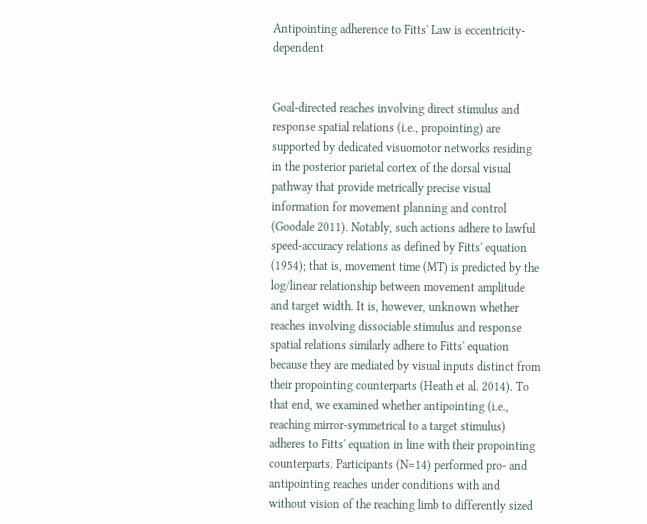Antipointing adherence to Fitts' Law is eccentricity-dependent


Goal-directed reaches involving direct stimulus and response spatial relations (i.e., propointing) are supported by dedicated visuomotor networks residing in the posterior parietal cortex of the dorsal visual pathway that provide metrically precise visual information for movement planning and control (Goodale 2011). Notably, such actions adhere to lawful speed-accuracy relations as defined by Fitts' equation (1954); that is, movement time (MT) is predicted by the log/linear relationship between movement amplitude and target width. It is, however, unknown whether reaches involving dissociable stimulus and response spatial relations similarly adhere to Fitts' equation because they are mediated by visual inputs distinct from their propointing counterparts (Heath et al. 2014). To that end, we examined whether antipointing (i.e., reaching mirror-symmetrical to a target stimulus) adheres to Fitts' equation in line with their propointing counterparts. Participants (N=14) performed pro- and antipointing reaches under conditions with and without vision of the reaching limb to differently sized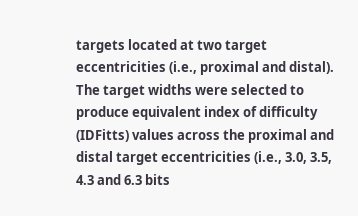targets located at two target eccentricities (i.e., proximal and distal). The target widths were selected to produce equivalent index of difficulty (IDFitts) values across the proximal and distal target eccentricities (i.e., 3.0, 3.5, 4.3 and 6.3 bits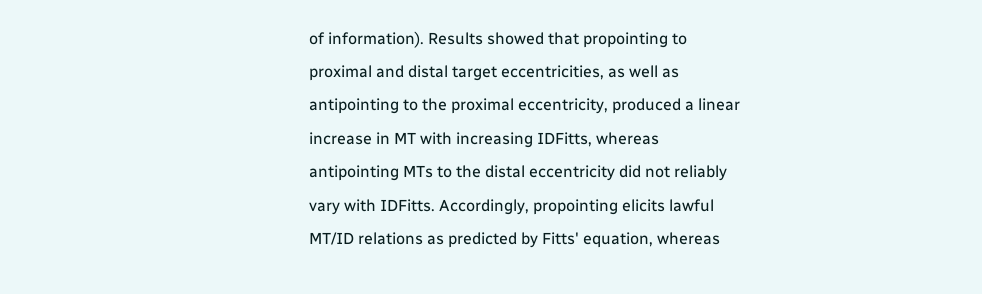of information). Results showed that propointing to proximal and distal target eccentricities, as well as antipointing to the proximal eccentricity, produced a linear increase in MT with increasing IDFitts, whereas antipointing MTs to the distal eccentricity did not reliably vary with IDFitts. Accordingly, propointing elicits lawful MT/ID relations as predicted by Fitts' equation, whereas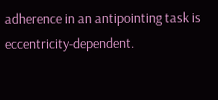adherence in an antipointing task is eccentricity-dependent.